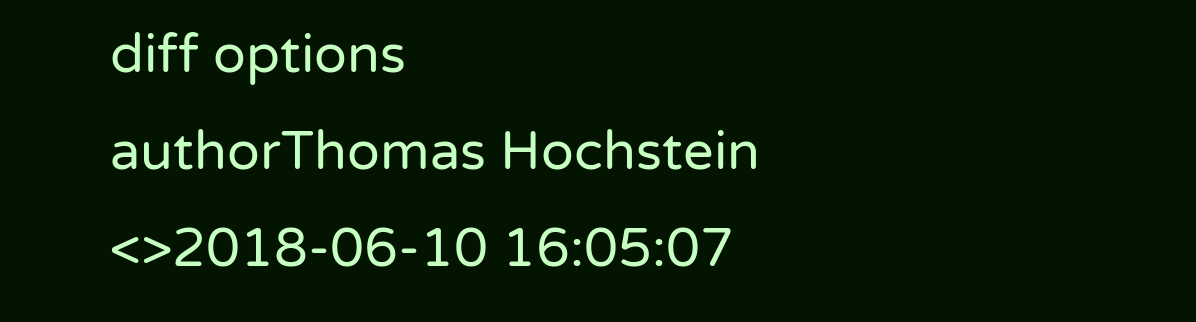diff options
authorThomas Hochstein <>2018-06-10 16:05:07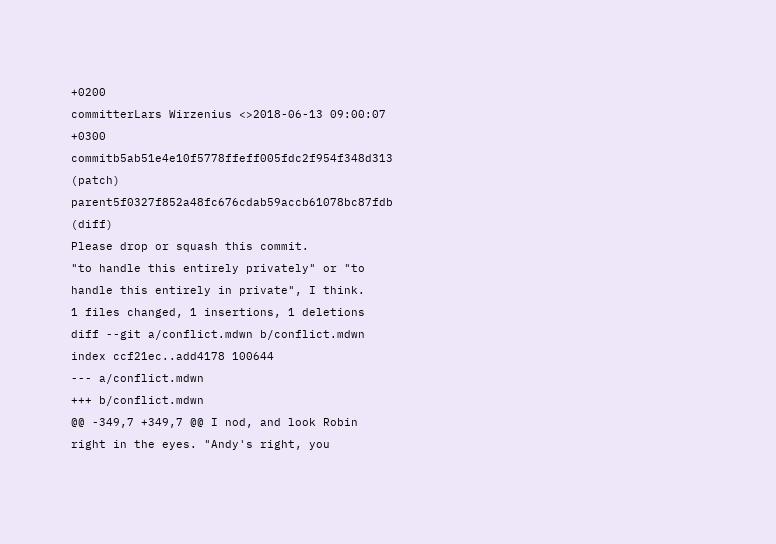+0200
committerLars Wirzenius <>2018-06-13 09:00:07 +0300
commitb5ab51e4e10f5778ffeff005fdc2f954f348d313 (patch)
parent5f0327f852a48fc676cdab59accb61078bc87fdb (diff)
Please drop or squash this commit.
"to handle this entirely privately" or "to handle this entirely in private", I think.
1 files changed, 1 insertions, 1 deletions
diff --git a/conflict.mdwn b/conflict.mdwn
index ccf21ec..add4178 100644
--- a/conflict.mdwn
+++ b/conflict.mdwn
@@ -349,7 +349,7 @@ I nod, and look Robin right in the eyes. "Andy's right, you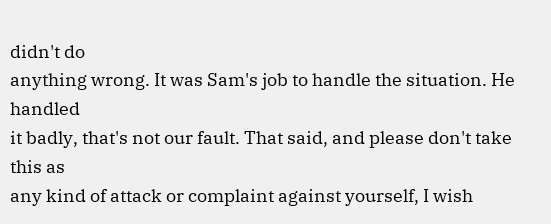didn't do
anything wrong. It was Sam's job to handle the situation. He handled
it badly, that's not our fault. That said, and please don't take this as
any kind of attack or complaint against yourself, I wish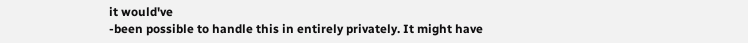it would've
-been possible to handle this in entirely privately. It might have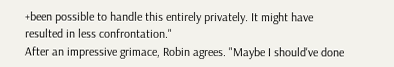+been possible to handle this entirely privately. It might have
resulted in less confrontation."
After an impressive grimace, Robin agrees. "Maybe I should've done